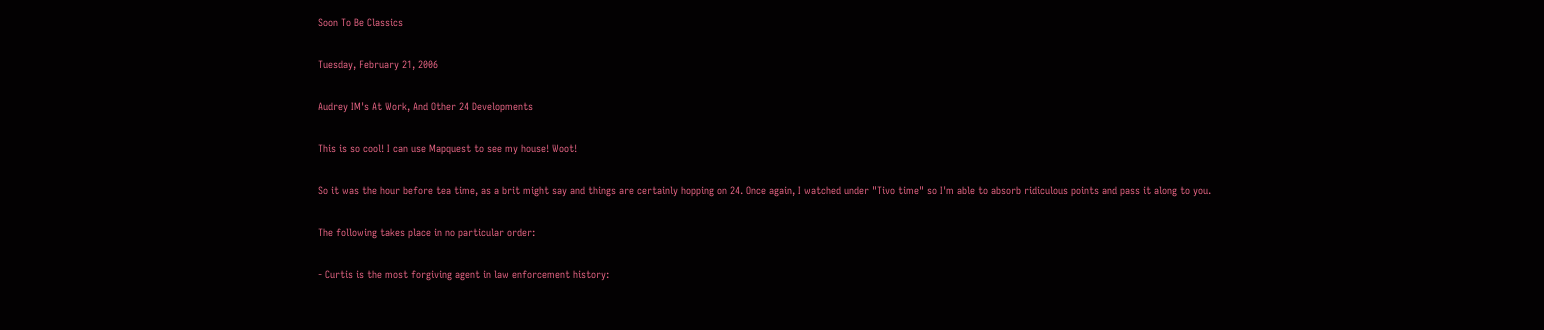Soon To Be Classics

Tuesday, February 21, 2006

Audrey IM's At Work, And Other 24 Developments

This is so cool! I can use Mapquest to see my house! Woot!

So it was the hour before tea time, as a brit might say and things are certainly hopping on 24. Once again, I watched under "Tivo time" so I'm able to absorb ridiculous points and pass it along to you.

The following takes place in no particular order:

- Curtis is the most forgiving agent in law enforcement history: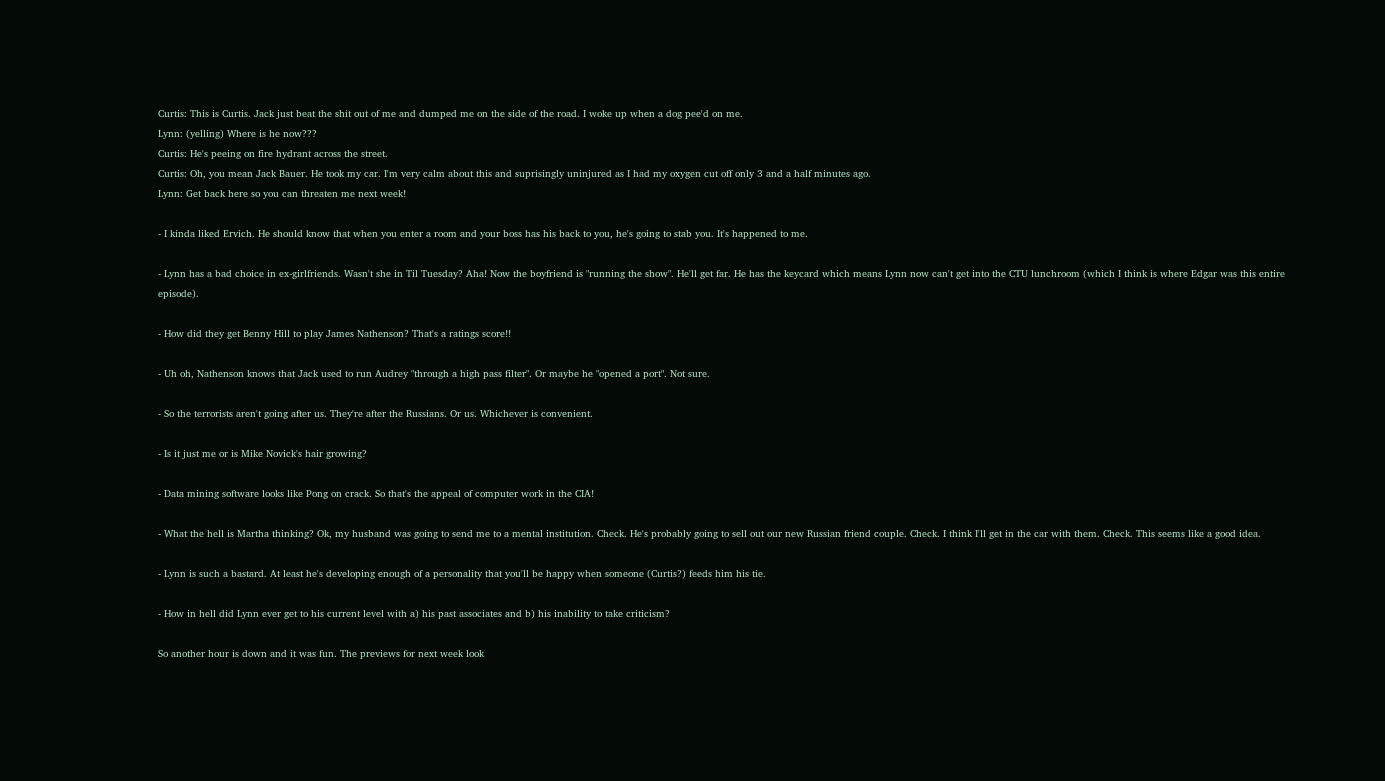Curtis: This is Curtis. Jack just beat the shit out of me and dumped me on the side of the road. I woke up when a dog pee'd on me.
Lynn: (yelling) Where is he now???
Curtis: He's peeing on fire hydrant across the street.
Curtis: Oh, you mean Jack Bauer. He took my car. I'm very calm about this and suprisingly uninjured as I had my oxygen cut off only 3 and a half minutes ago.
Lynn: Get back here so you can threaten me next week!

- I kinda liked Ervich. He should know that when you enter a room and your boss has his back to you, he's going to stab you. It's happened to me.

- Lynn has a bad choice in ex-girlfriends. Wasn't she in Til Tuesday? Aha! Now the boyfriend is "running the show". He'll get far. He has the keycard which means Lynn now can't get into the CTU lunchroom (which I think is where Edgar was this entire episode).

- How did they get Benny Hill to play James Nathenson? That's a ratings score!!

- Uh oh, Nathenson knows that Jack used to run Audrey "through a high pass filter". Or maybe he "opened a port". Not sure.

- So the terrorists aren't going after us. They're after the Russians. Or us. Whichever is convenient.

- Is it just me or is Mike Novick's hair growing?

- Data mining software looks like Pong on crack. So that's the appeal of computer work in the CIA!

- What the hell is Martha thinking? Ok, my husband was going to send me to a mental institution. Check. He's probably going to sell out our new Russian friend couple. Check. I think I'll get in the car with them. Check. This seems like a good idea.

- Lynn is such a bastard. At least he's developing enough of a personality that you'll be happy when someone (Curtis?) feeds him his tie.

- How in hell did Lynn ever get to his current level with a) his past associates and b) his inability to take criticism?

So another hour is down and it was fun. The previews for next week look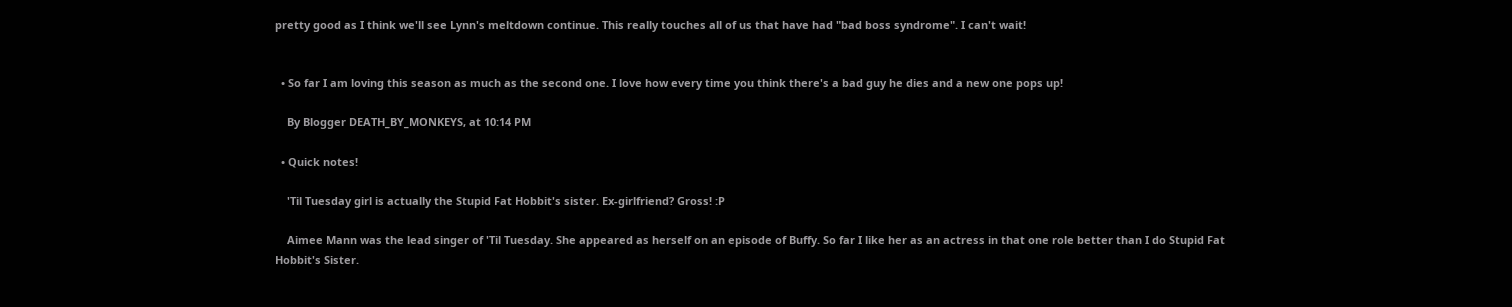pretty good as I think we'll see Lynn's meltdown continue. This really touches all of us that have had "bad boss syndrome". I can't wait!


  • So far I am loving this season as much as the second one. I love how every time you think there's a bad guy he dies and a new one pops up!

    By Blogger DEATH_BY_MONKEYS, at 10:14 PM

  • Quick notes!

    'Til Tuesday girl is actually the Stupid Fat Hobbit's sister. Ex-girlfriend? Gross! :P

    Aimee Mann was the lead singer of 'Til Tuesday. She appeared as herself on an episode of Buffy. So far I like her as an actress in that one role better than I do Stupid Fat Hobbit's Sister.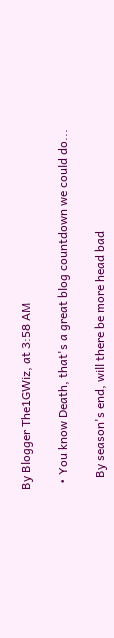By Blogger The1GWiz, at 3:58 AM

  • You know Death, that's a great blog countdown we could do...

    By season's end, will there be more head bad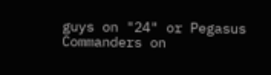guys on "24" or Pegasus Commanders on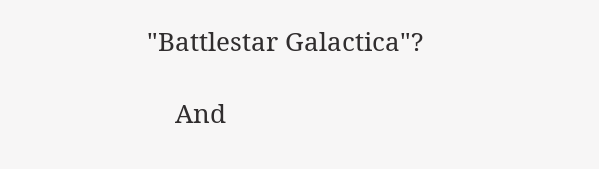"Battlestar Galactica"?

    And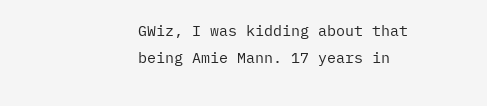GWiz, I was kidding about that being Amie Mann. 17 years in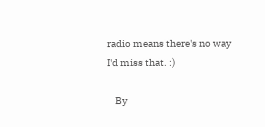radio means there's no way I'd miss that. :)

    By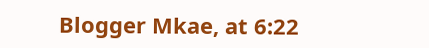Blogger Mkae, at 6:22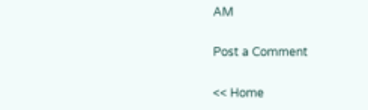AM

Post a Comment

<< Home